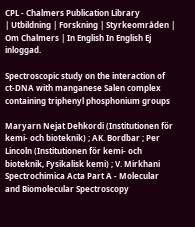CPL - Chalmers Publication Library
| Utbildning | Forskning | Styrkeområden | Om Chalmers | In English In English Ej inloggad.

Spectroscopic study on the interaction of ct-DNA with manganese Salen complex containing triphenyl phosphonium groups

Maryarn Nejat Dehkordi (Institutionen för kemi- och bioteknik) ; AK. Bordbar ; Per Lincoln (Institutionen för kemi- och bioteknik, Fysikalisk kemi) ; V. Mirkhani
Spectrochimica Acta Part A - Molecular and Biomolecular Spectroscopy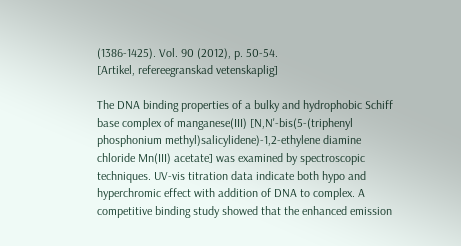(1386-1425). Vol. 90 (2012), p. 50-54.
[Artikel, refereegranskad vetenskaplig]

The DNA binding properties of a bulky and hydrophobic Schiff base complex of manganese(III) [N,N'-bis(5-(triphenyl phosphonium methyl)salicylidene)-1,2-ethylene diamine chloride Mn(III) acetate] was examined by spectroscopic techniques. UV-vis titration data indicate both hypo and hyperchromic effect with addition of DNA to complex. A competitive binding study showed that the enhanced emission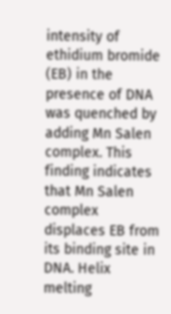intensity of ethidium bromide (EB) in the presence of DNA was quenched by adding Mn Salen complex. This finding indicates that Mn Salen complex displaces EB from its binding site in DNA. Helix melting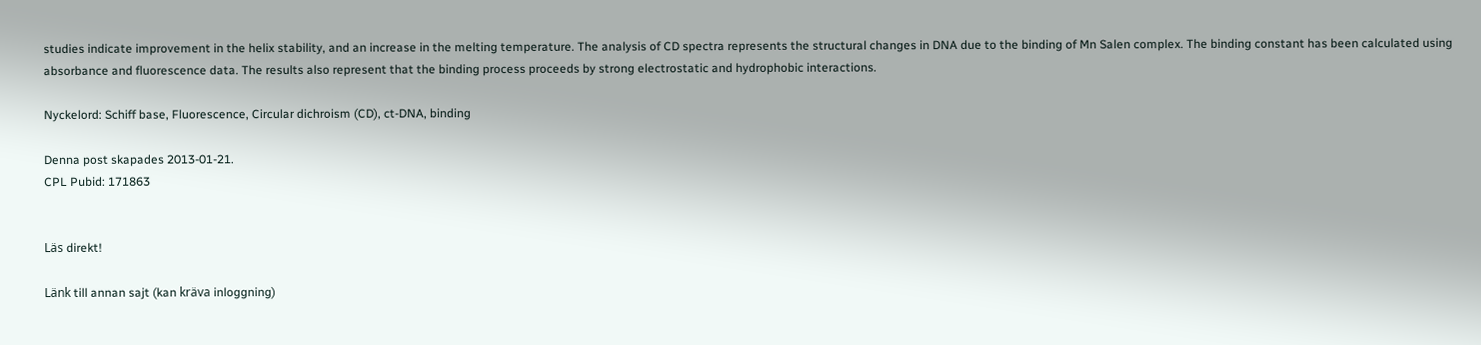studies indicate improvement in the helix stability, and an increase in the melting temperature. The analysis of CD spectra represents the structural changes in DNA due to the binding of Mn Salen complex. The binding constant has been calculated using absorbance and fluorescence data. The results also represent that the binding process proceeds by strong electrostatic and hydrophobic interactions.

Nyckelord: Schiff base, Fluorescence, Circular dichroism (CD), ct-DNA, binding

Denna post skapades 2013-01-21.
CPL Pubid: 171863


Läs direkt!

Länk till annan sajt (kan kräva inloggning)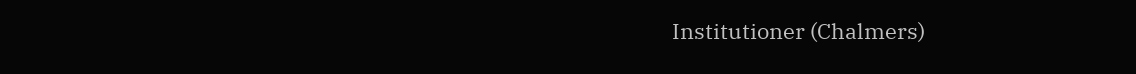Institutioner (Chalmers)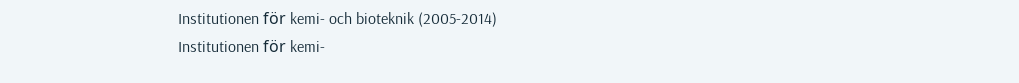Institutionen för kemi- och bioteknik (2005-2014)
Institutionen för kemi-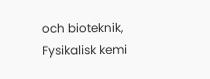och bioteknik, Fysikalisk kemi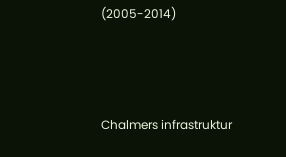(2005-2014)



Chalmers infrastruktur